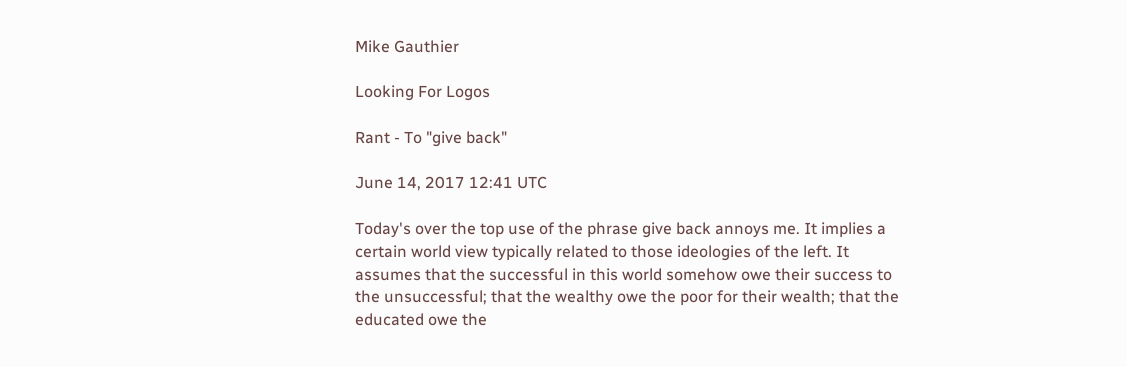Mike Gauthier

Looking For Logos

Rant - To "give back"

June 14, 2017 12:41 UTC

Today's over the top use of the phrase give back annoys me. It implies a certain world view typically related to those ideologies of the left. It assumes that the successful in this world somehow owe their success to the unsuccessful; that the wealthy owe the poor for their wealth; that the educated owe the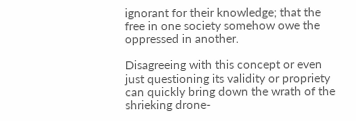ignorant for their knowledge; that the free in one society somehow owe the oppressed in another.

Disagreeing with this concept or even just questioning its validity or propriety can quickly bring down the wrath of the shrieking drone-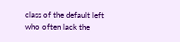class of the default left who often lack the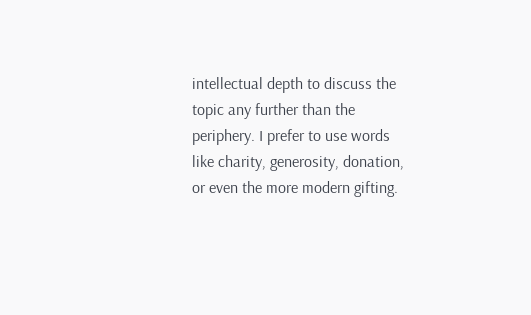intellectual depth to discuss the topic any further than the periphery. I prefer to use words like charity, generosity, donation, or even the more modern gifting.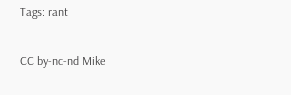Tags: rant

CC by-nc-nd Mike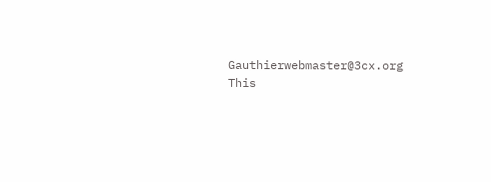Gauthierwebmaster@3cx.org
This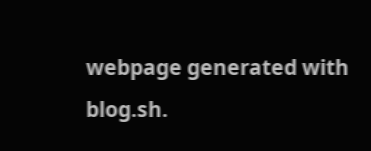webpage generated with blog.sh.